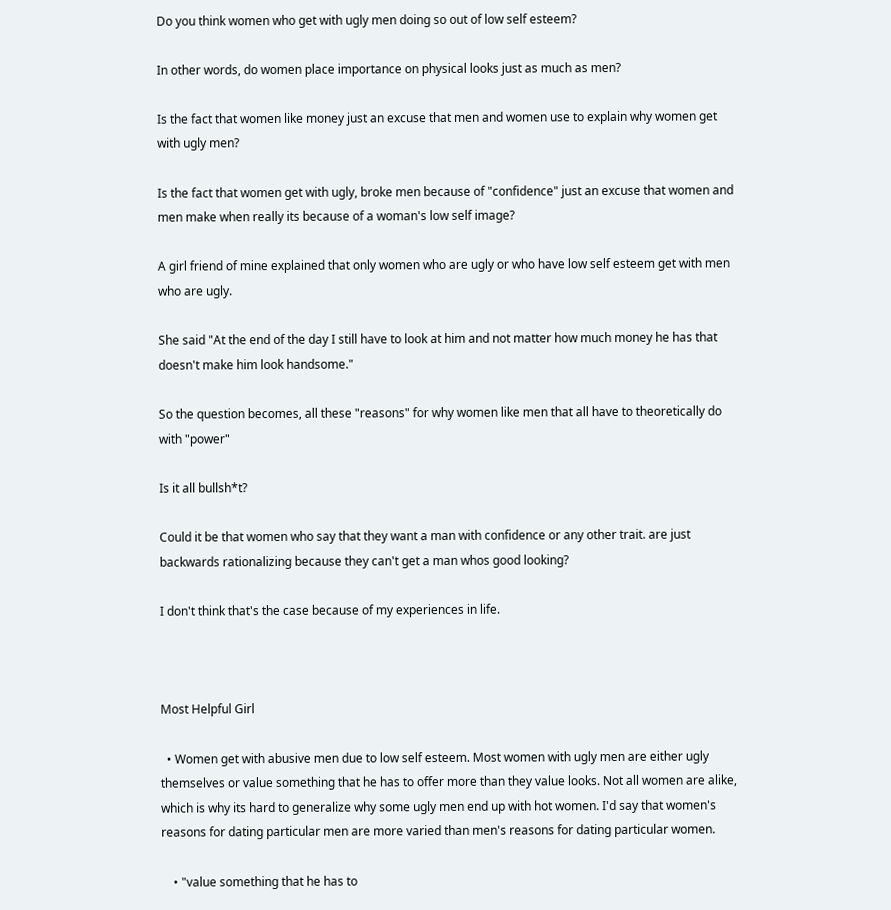Do you think women who get with ugly men doing so out of low self esteem?

In other words, do women place importance on physical looks just as much as men?

Is the fact that women like money just an excuse that men and women use to explain why women get with ugly men?

Is the fact that women get with ugly, broke men because of "confidence" just an excuse that women and men make when really its because of a woman's low self image?

A girl friend of mine explained that only women who are ugly or who have low self esteem get with men who are ugly.

She said "At the end of the day I still have to look at him and not matter how much money he has that doesn't make him look handsome."

So the question becomes, all these "reasons" for why women like men that all have to theoretically do with "power"

Is it all bullsh*t?

Could it be that women who say that they want a man with confidence or any other trait. are just backwards rationalizing because they can't get a man whos good looking?

I don't think that's the case because of my experiences in life.



Most Helpful Girl

  • Women get with abusive men due to low self esteem. Most women with ugly men are either ugly themselves or value something that he has to offer more than they value looks. Not all women are alike, which is why its hard to generalize why some ugly men end up with hot women. I'd say that women's reasons for dating particular men are more varied than men's reasons for dating particular women.

    • "value something that he has to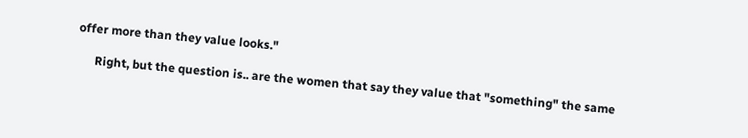offer more than they value looks."

      Right, but the question is.. are the women that say they value that "something" the same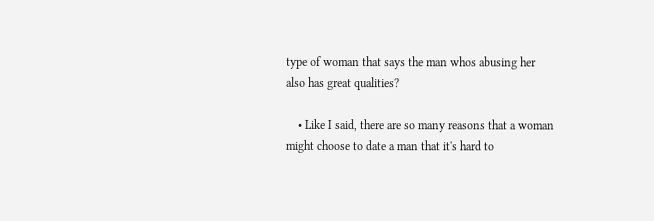type of woman that says the man whos abusing her also has great qualities?

    • Like I said, there are so many reasons that a woman might choose to date a man that it's hard to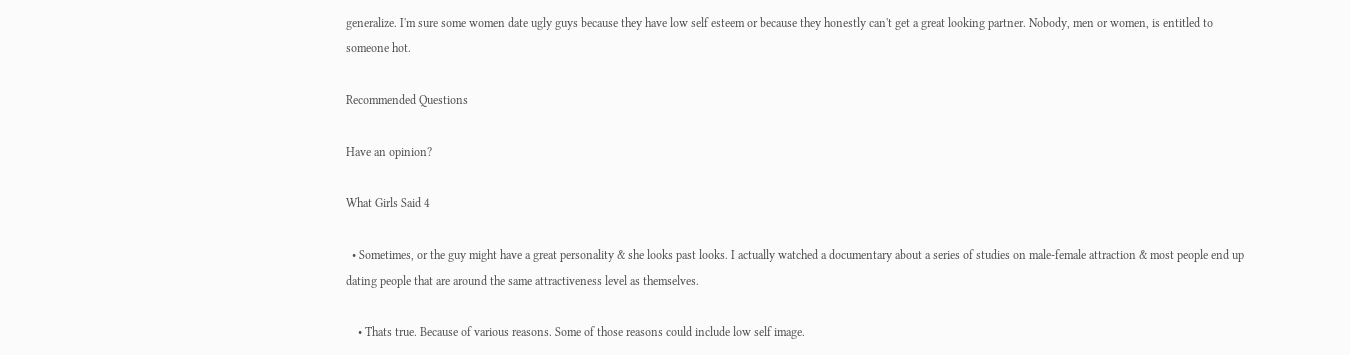generalize. I'm sure some women date ugly guys because they have low self esteem or because they honestly can't get a great looking partner. Nobody, men or women, is entitled to someone hot.

Recommended Questions

Have an opinion?

What Girls Said 4

  • Sometimes, or the guy might have a great personality & she looks past looks. I actually watched a documentary about a series of studies on male-female attraction & most people end up dating people that are around the same attractiveness level as themselves.

    • Thats true. Because of various reasons. Some of those reasons could include low self image.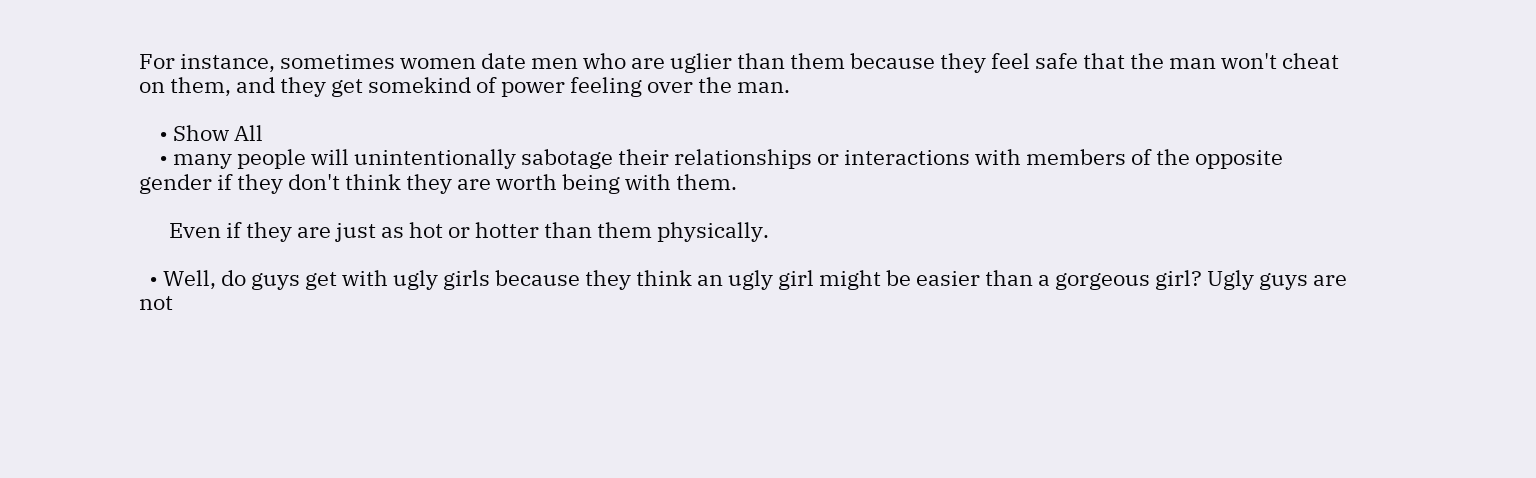For instance, sometimes women date men who are uglier than them because they feel safe that the man won't cheat on them, and they get somekind of power feeling over the man.

    • Show All
    • many people will unintentionally sabotage their relationships or interactions with members of the opposite gender if they don't think they are worth being with them.

      Even if they are just as hot or hotter than them physically.

  • Well, do guys get with ugly girls because they think an ugly girl might be easier than a gorgeous girl? Ugly guys are not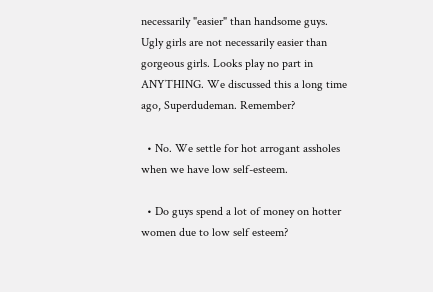necessarily "easier" than handsome guys. Ugly girls are not necessarily easier than gorgeous girls. Looks play no part in ANYTHING. We discussed this a long time ago, Superdudeman. Remember?

  • No. We settle for hot arrogant assholes when we have low self-esteem.

  • Do guys spend a lot of money on hotter women due to low self esteem?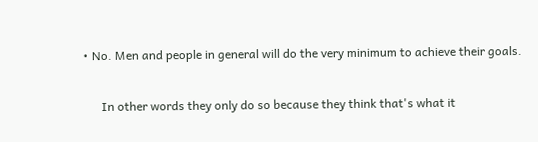• No. Men and people in general will do the very minimum to achieve their goals.

      In other words they only do so because they think that's what it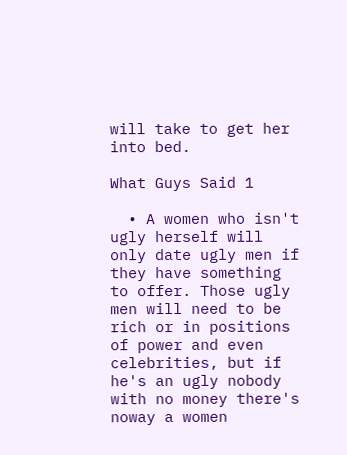will take to get her into bed.

What Guys Said 1

  • A women who isn't ugly herself will only date ugly men if they have something to offer. Those ugly men will need to be rich or in positions of power and even celebrities, but if he's an ugly nobody with no money there's noway a women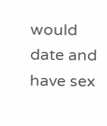would date and have sex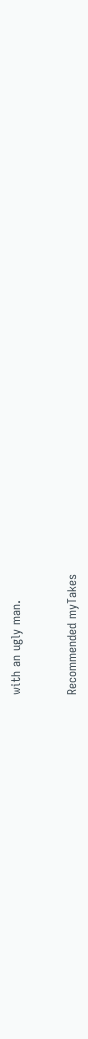with an ugly man.


Recommended myTakes